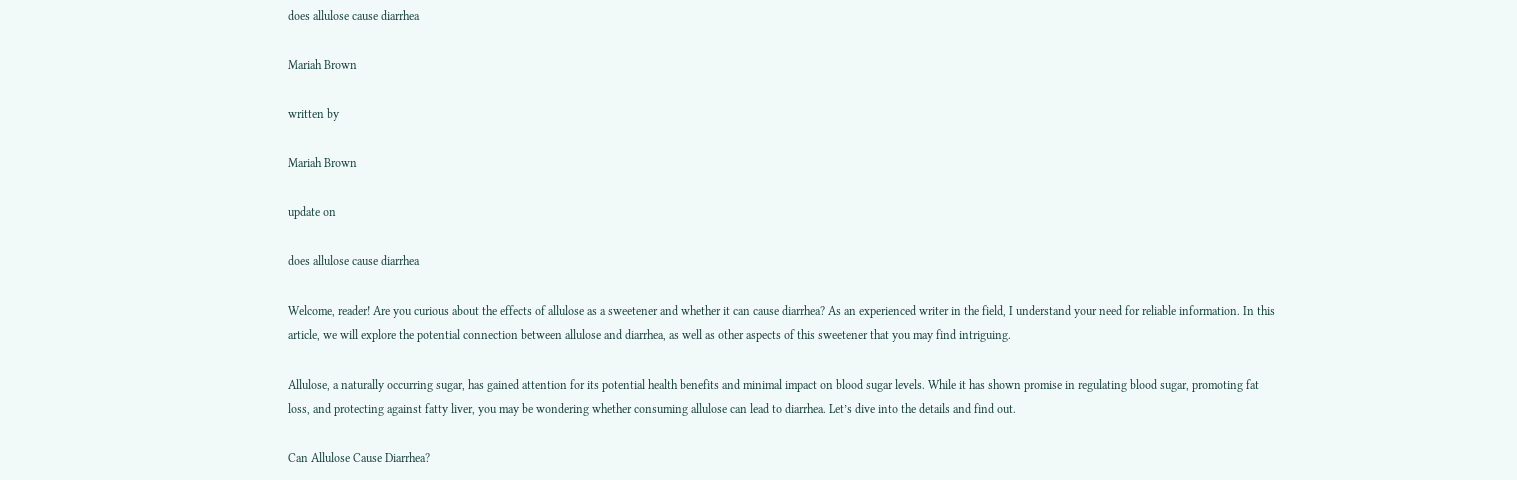does allulose cause diarrhea

Mariah Brown

written by

Mariah Brown

update on

does allulose cause diarrhea

Welcome, reader! Are you curious about the effects of allulose as a sweetener and whether it can cause diarrhea? As an experienced writer in the field, I understand your need for reliable information. In this article, we will explore the potential connection between allulose and diarrhea, as well as other aspects of this sweetener that you may find intriguing.

Allulose, a naturally occurring sugar, has gained attention for its potential health benefits and minimal impact on blood sugar levels. While it has shown promise in regulating blood sugar, promoting fat loss, and protecting against fatty liver, you may be wondering whether consuming allulose can lead to diarrhea. Let’s dive into the details and find out.

Can Allulose Cause Diarrhea?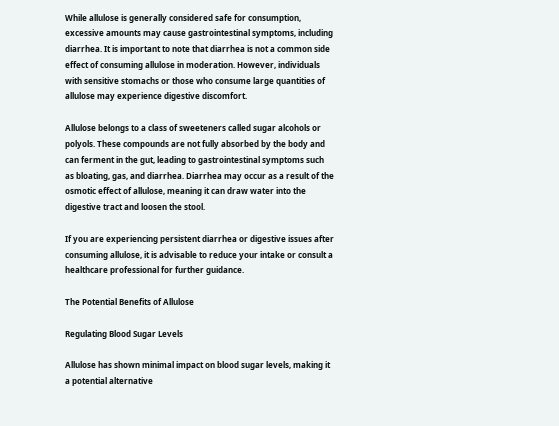While allulose is generally considered safe for consumption, excessive amounts may cause gastrointestinal symptoms, including diarrhea. It is important to note that diarrhea is not a common side effect of consuming allulose in moderation. However, individuals with sensitive stomachs or those who consume large quantities of allulose may experience digestive discomfort.

Allulose belongs to a class of sweeteners called sugar alcohols or polyols. These compounds are not fully absorbed by the body and can ferment in the gut, leading to gastrointestinal symptoms such as bloating, gas, and diarrhea. Diarrhea may occur as a result of the osmotic effect of allulose, meaning it can draw water into the digestive tract and loosen the stool.

If you are experiencing persistent diarrhea or digestive issues after consuming allulose, it is advisable to reduce your intake or consult a healthcare professional for further guidance.

The Potential Benefits of Allulose

Regulating Blood Sugar Levels

Allulose has shown minimal impact on blood sugar levels, making it a potential alternative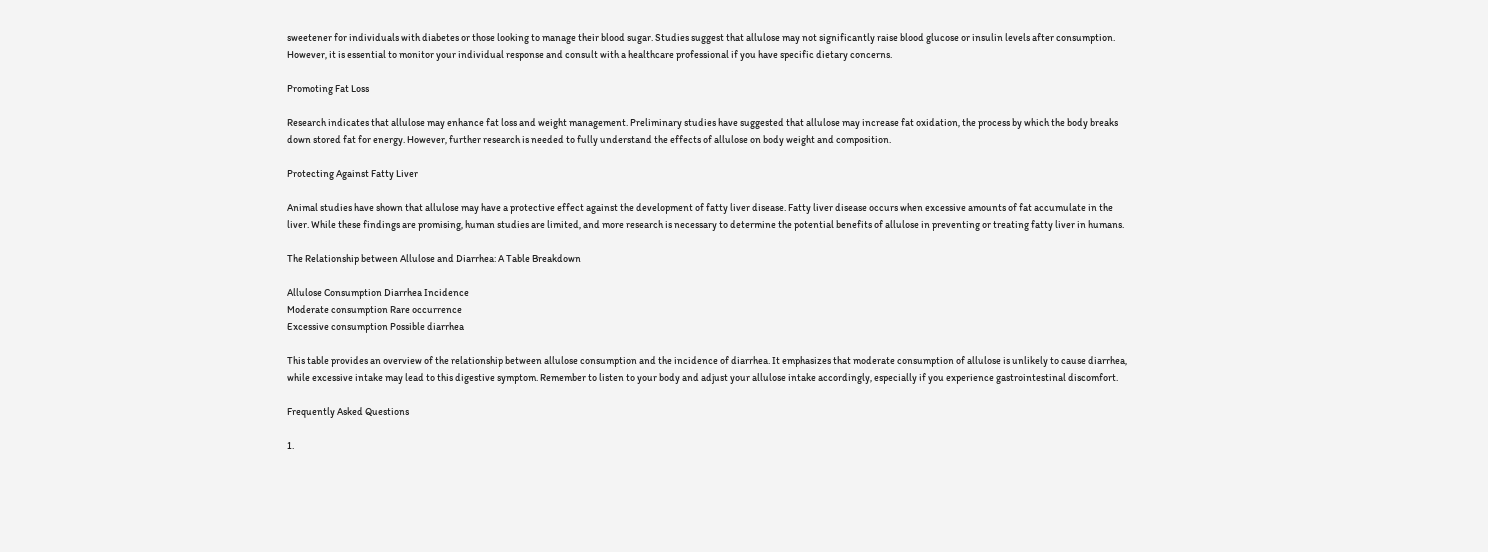sweetener for individuals with diabetes or those looking to manage their blood sugar. Studies suggest that allulose may not significantly raise blood glucose or insulin levels after consumption. However, it is essential to monitor your individual response and consult with a healthcare professional if you have specific dietary concerns.

Promoting Fat Loss

Research indicates that allulose may enhance fat loss and weight management. Preliminary studies have suggested that allulose may increase fat oxidation, the process by which the body breaks down stored fat for energy. However, further research is needed to fully understand the effects of allulose on body weight and composition.

Protecting Against Fatty Liver

Animal studies have shown that allulose may have a protective effect against the development of fatty liver disease. Fatty liver disease occurs when excessive amounts of fat accumulate in the liver. While these findings are promising, human studies are limited, and more research is necessary to determine the potential benefits of allulose in preventing or treating fatty liver in humans.

The Relationship between Allulose and Diarrhea: A Table Breakdown

Allulose Consumption Diarrhea Incidence
Moderate consumption Rare occurrence
Excessive consumption Possible diarrhea

This table provides an overview of the relationship between allulose consumption and the incidence of diarrhea. It emphasizes that moderate consumption of allulose is unlikely to cause diarrhea, while excessive intake may lead to this digestive symptom. Remember to listen to your body and adjust your allulose intake accordingly, especially if you experience gastrointestinal discomfort.

Frequently Asked Questions

1.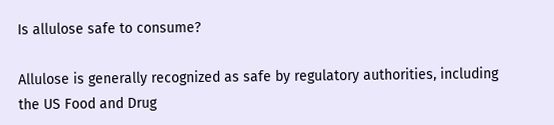Is allulose safe to consume?

Allulose is generally recognized as safe by regulatory authorities, including the US Food and Drug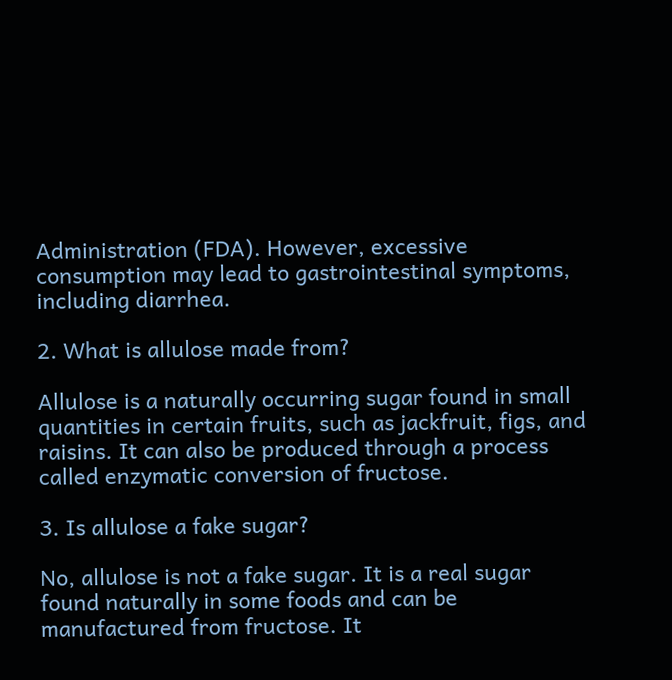Administration (FDA). However, excessive consumption may lead to gastrointestinal symptoms, including diarrhea.

2. What is allulose made from?

Allulose is a naturally occurring sugar found in small quantities in certain fruits, such as jackfruit, figs, and raisins. It can also be produced through a process called enzymatic conversion of fructose.

3. Is allulose a fake sugar?

No, allulose is not a fake sugar. It is a real sugar found naturally in some foods and can be manufactured from fructose. It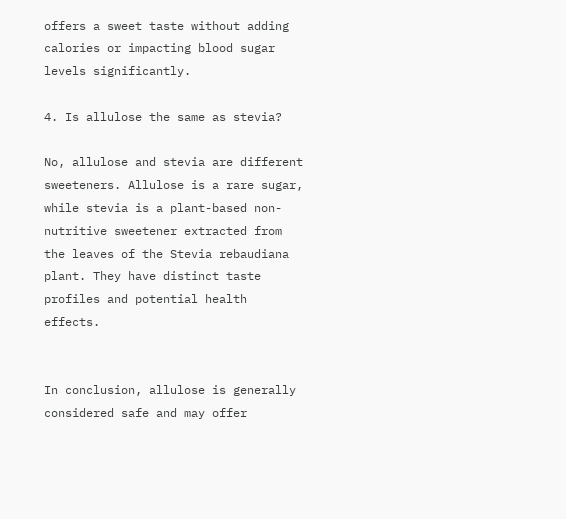offers a sweet taste without adding calories or impacting blood sugar levels significantly.

4. Is allulose the same as stevia?

No, allulose and stevia are different sweeteners. Allulose is a rare sugar, while stevia is a plant-based non-nutritive sweetener extracted from the leaves of the Stevia rebaudiana plant. They have distinct taste profiles and potential health effects.


In conclusion, allulose is generally considered safe and may offer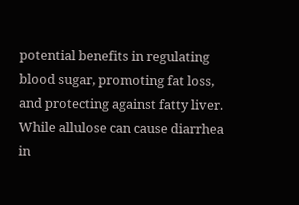potential benefits in regulating blood sugar, promoting fat loss, and protecting against fatty liver. While allulose can cause diarrhea in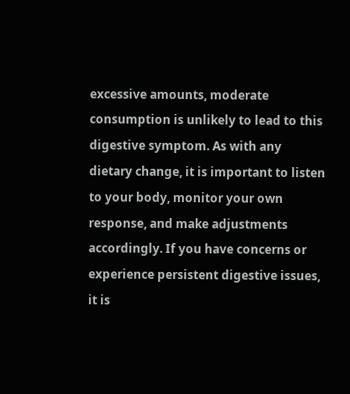excessive amounts, moderate consumption is unlikely to lead to this digestive symptom. As with any dietary change, it is important to listen to your body, monitor your own response, and make adjustments accordingly. If you have concerns or experience persistent digestive issues, it is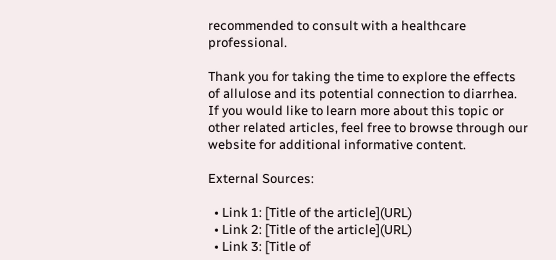recommended to consult with a healthcare professional.

Thank you for taking the time to explore the effects of allulose and its potential connection to diarrhea. If you would like to learn more about this topic or other related articles, feel free to browse through our website for additional informative content.

External Sources:

  • Link 1: [Title of the article](URL)
  • Link 2: [Title of the article](URL)
  • Link 3: [Title of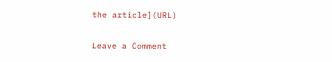the article](URL)

Leave a Comment